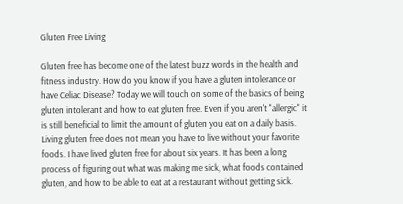Gluten Free Living

Gluten free has become one of the latest buzz words in the health and fitness industry. How do you know if you have a gluten intolerance or have Celiac Disease? Today we will touch on some of the basics of being gluten intolerant and how to eat gluten free. Even if you aren't "allergic" it is still beneficial to limit the amount of gluten you eat on a daily basis. Living gluten free does not mean you have to live without your favorite foods. I have lived gluten free for about six years. It has been a long process of figuring out what was making me sick, what foods contained gluten, and how to be able to eat at a restaurant without getting sick.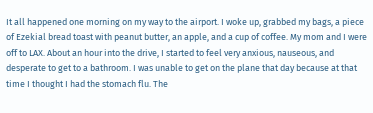It all happened one morning on my way to the airport. I woke up, grabbed my bags, a piece of Ezekial bread toast with peanut butter, an apple, and a cup of coffee. My mom and I were off to LAX. About an hour into the drive, I started to feel very anxious, nauseous, and desperate to get to a bathroom. I was unable to get on the plane that day because at that time I thought I had the stomach flu. The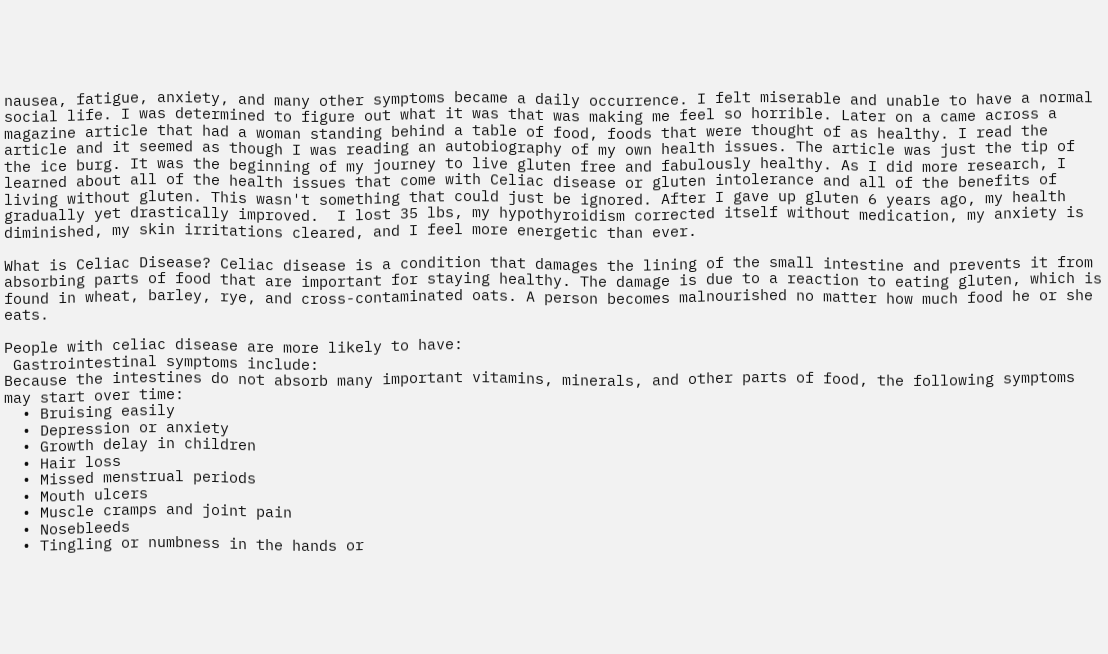nausea, fatigue, anxiety, and many other symptoms became a daily occurrence. I felt miserable and unable to have a normal social life. I was determined to figure out what it was that was making me feel so horrible. Later on a came across a magazine article that had a woman standing behind a table of food, foods that were thought of as healthy. I read the article and it seemed as though I was reading an autobiography of my own health issues. The article was just the tip of the ice burg. It was the beginning of my journey to live gluten free and fabulously healthy. As I did more research, I learned about all of the health issues that come with Celiac disease or gluten intolerance and all of the benefits of living without gluten. This wasn't something that could just be ignored. After I gave up gluten 6 years ago, my health gradually yet drastically improved.  I lost 35 lbs, my hypothyroidism corrected itself without medication, my anxiety is diminished, my skin irritations cleared, and I feel more energetic than ever.

What is Celiac Disease? Celiac disease is a condition that damages the lining of the small intestine and prevents it from absorbing parts of food that are important for staying healthy. The damage is due to a reaction to eating gluten, which is found in wheat, barley, rye, and cross-contaminated oats. A person becomes malnourished no matter how much food he or she eats.

People with celiac disease are more likely to have:
 Gastrointestinal symptoms include:
Because the intestines do not absorb many important vitamins, minerals, and other parts of food, the following symptoms may start over time:
  • Bruising easily
  • Depression or anxiety
  • Growth delay in children
  • Hair loss
  • Missed menstrual periods
  • Mouth ulcers
  • Muscle cramps and joint pain
  • Nosebleeds
  • Tingling or numbness in the hands or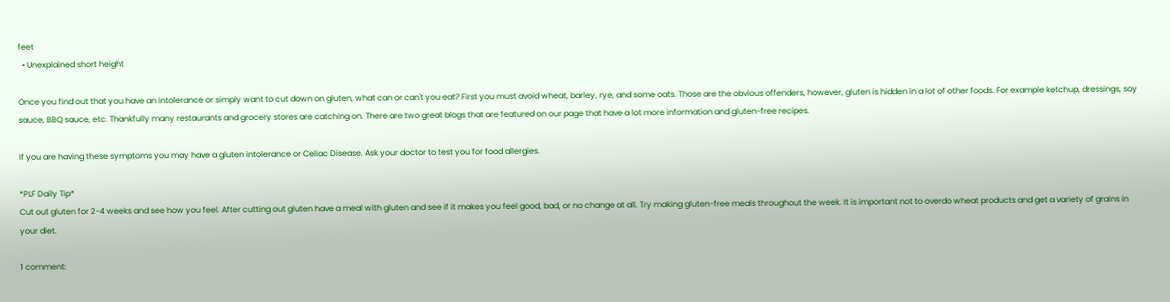feet
  • Unexplained short height

Once you find out that you have an intolerance or simply want to cut down on gluten, what can or can't you eat? First you must avoid wheat, barley, rye, and some oats. Those are the obvious offenders, however, gluten is hidden in a lot of other foods. For example ketchup, dressings, soy sauce, BBQ sauce, etc. Thankfully many restaurants and grocery stores are catching on. There are two great blogs that are featured on our page that have a lot more information and gluten-free recipes.

If you are having these symptoms you may have a gluten intolerance or Celiac Disease. Ask your doctor to test you for food allergies.

*PLF Daily Tip*
Cut out gluten for 2-4 weeks and see how you feel. After cutting out gluten have a meal with gluten and see if it makes you feel good, bad, or no change at all. Try making gluten-free meals throughout the week. It is important not to overdo wheat products and get a variety of grains in your diet.

1 comment: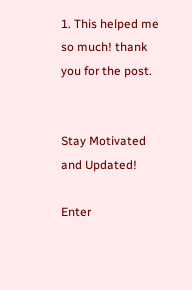1. This helped me so much! thank you for the post.


Stay Motivated and Updated!

Enter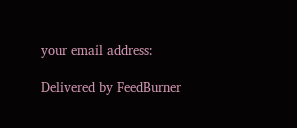your email address:

Delivered by FeedBurner